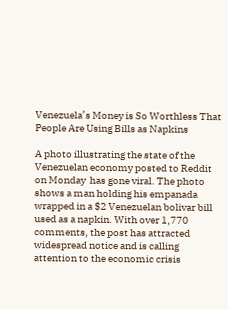Venezuela’s Money is So Worthless That People Are Using Bills as Napkins

A photo illustrating the state of the Venezuelan economy posted to Reddit on Monday  has gone viral. The photo shows a man holding his empanada wrapped in a $2 Venezuelan bolivar bill used as a napkin. With over 1,770 comments, the post has attracted widespread notice and is calling attention to the economic crisis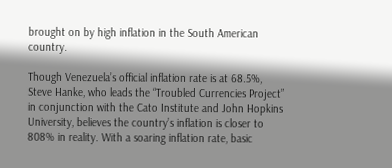brought on by high inflation in the South American country.

Though Venezuela’s official inflation rate is at 68.5%, Steve Hanke, who leads the “Troubled Currencies Project” in conjunction with the Cato Institute and John Hopkins University, believes the country’s inflation is closer to 808% in reality. With a soaring inflation rate, basic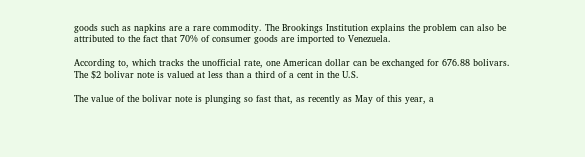goods such as napkins are a rare commodity. The Brookings Institution explains the problem can also be attributed to the fact that 70% of consumer goods are imported to Venezuela.

According to, which tracks the unofficial rate, one American dollar can be exchanged for 676.88 bolivars. The $2 bolivar note is valued at less than a third of a cent in the U.S.

The value of the bolivar note is plunging so fast that, as recently as May of this year, a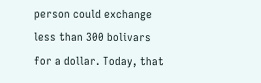person could exchange less than 300 bolivars for a dollar. Today, that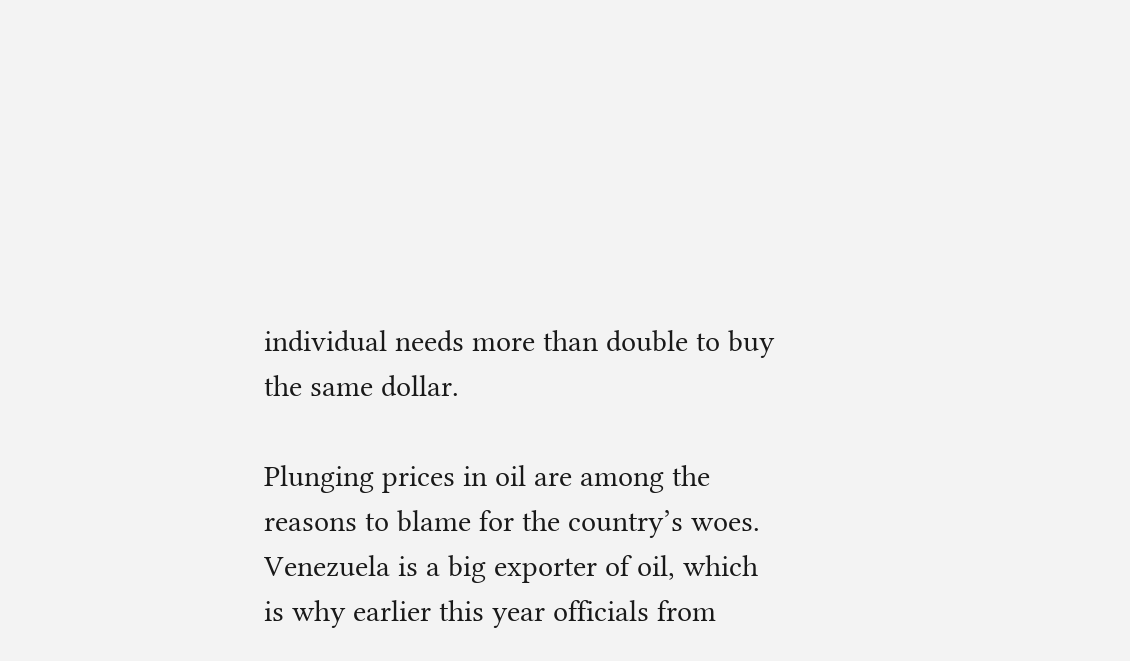individual needs more than double to buy the same dollar.

Plunging prices in oil are among the reasons to blame for the country’s woes. Venezuela is a big exporter of oil, which is why earlier this year officials from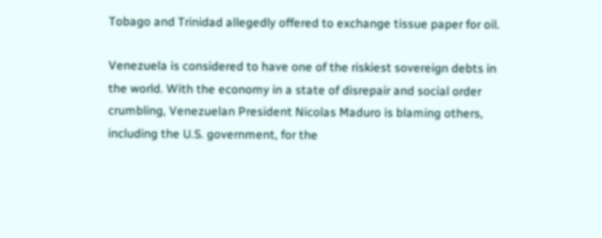Tobago and Trinidad allegedly offered to exchange tissue paper for oil.

Venezuela is considered to have one of the riskiest sovereign debts in the world. With the economy in a state of disrepair and social order crumbling, Venezuelan President Nicolas Maduro is blaming others, including the U.S. government, for the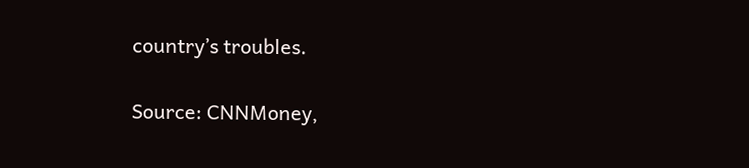country’s troubles.

Source: CNNMoney,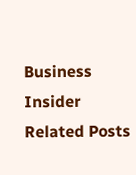Business Insider
Related Posts